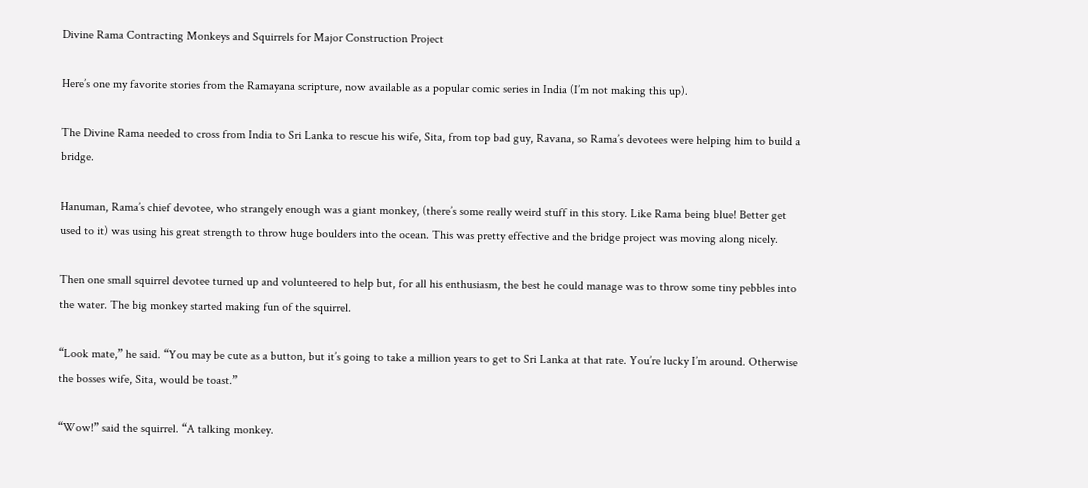Divine Rama Contracting Monkeys and Squirrels for Major Construction Project

Here’s one my favorite stories from the Ramayana scripture, now available as a popular comic series in India (I’m not making this up).

The Divine Rama needed to cross from India to Sri Lanka to rescue his wife, Sita, from top bad guy, Ravana, so Rama’s devotees were helping him to build a bridge.

Hanuman, Rama’s chief devotee, who strangely enough was a giant monkey, (there’s some really weird stuff in this story. Like Rama being blue! Better get used to it) was using his great strength to throw huge boulders into the ocean. This was pretty effective and the bridge project was moving along nicely.

Then one small squirrel devotee turned up and volunteered to help but, for all his enthusiasm, the best he could manage was to throw some tiny pebbles into the water. The big monkey started making fun of the squirrel.

“Look mate,” he said. “You may be cute as a button, but it’s going to take a million years to get to Sri Lanka at that rate. You’re lucky I’m around. Otherwise the bosses wife, Sita, would be toast.”

“Wow!” said the squirrel. “A talking monkey.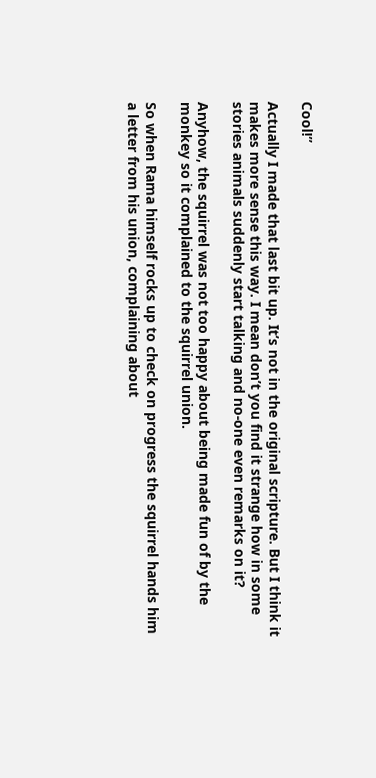Cool!”

Actually I made that last bit up. It’s not in the original scripture. But I think it makes more sense this way. I mean don’t you find it strange how in some stories animals suddenly start talking and no-one even remarks on it?

Anyhow, the squirrel was not too happy about being made fun of by the monkey so it complained to the squirrel union.

So when Rama himself rocks up to check on progress the squirrel hands him a letter from his union, complaining about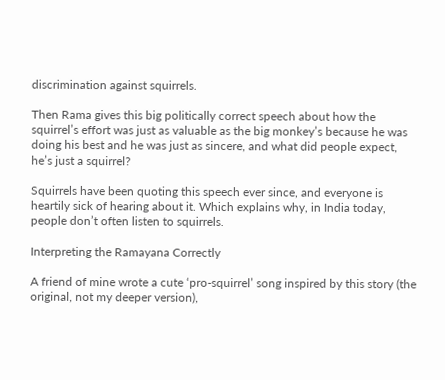discrimination against squirrels.

Then Rama gives this big politically correct speech about how the squirrel’s effort was just as valuable as the big monkey’s because he was doing his best and he was just as sincere, and what did people expect, he’s just a squirrel?

Squirrels have been quoting this speech ever since, and everyone is heartily sick of hearing about it. Which explains why, in India today, people don’t often listen to squirrels.

Interpreting the Ramayana Correctly

A friend of mine wrote a cute ‘pro-squirrel’ song inspired by this story (the original, not my deeper version),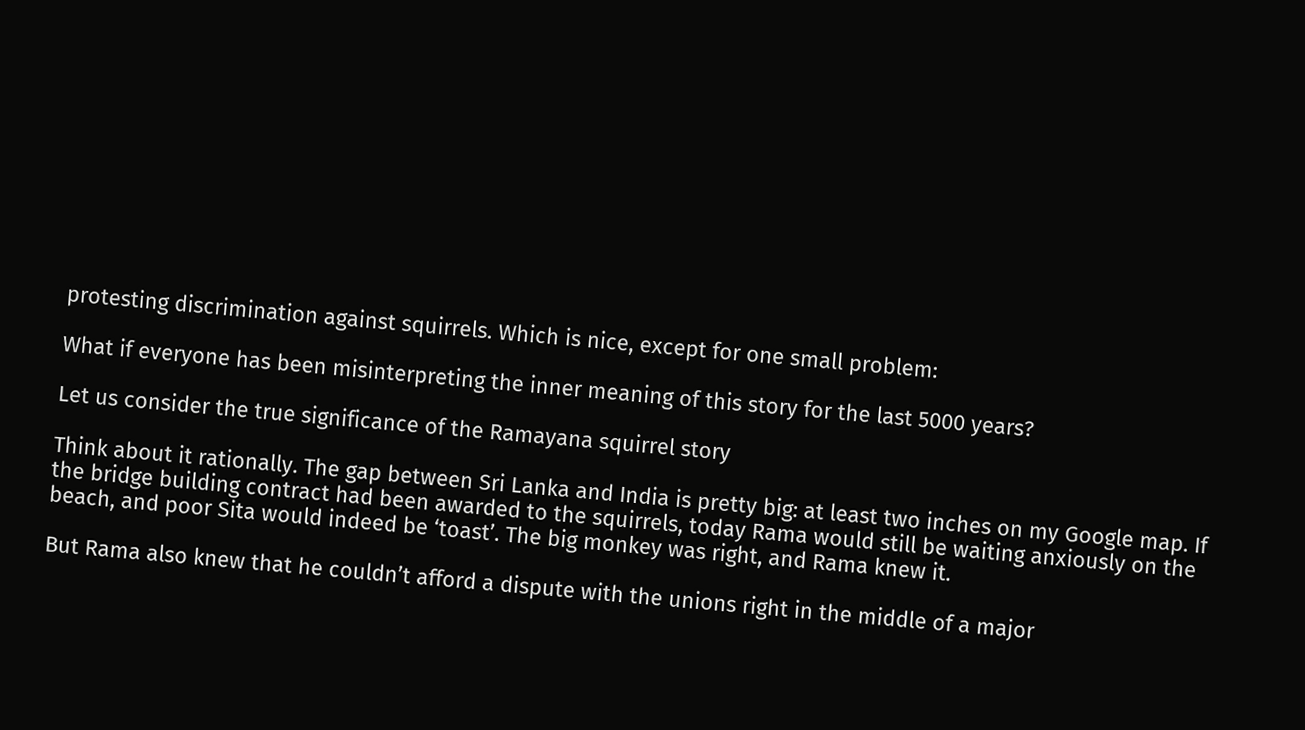protesting discrimination against squirrels. Which is nice, except for one small problem:

What if everyone has been misinterpreting the inner meaning of this story for the last 5000 years?

Let us consider the true significance of the Ramayana squirrel story

Think about it rationally. The gap between Sri Lanka and India is pretty big: at least two inches on my Google map. If the bridge building contract had been awarded to the squirrels, today Rama would still be waiting anxiously on the beach, and poor Sita would indeed be ‘toast’. The big monkey was right, and Rama knew it.

But Rama also knew that he couldn’t afford a dispute with the unions right in the middle of a major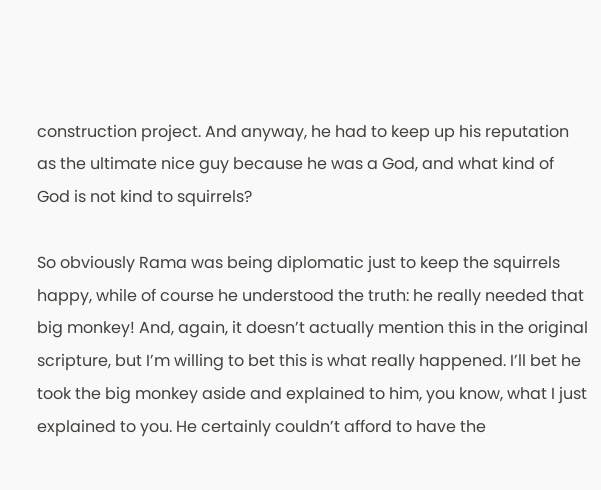construction project. And anyway, he had to keep up his reputation as the ultimate nice guy because he was a God, and what kind of God is not kind to squirrels?

So obviously Rama was being diplomatic just to keep the squirrels happy, while of course he understood the truth: he really needed that big monkey! And, again, it doesn’t actually mention this in the original scripture, but I’m willing to bet this is what really happened. I’ll bet he took the big monkey aside and explained to him, you know, what I just explained to you. He certainly couldn’t afford to have the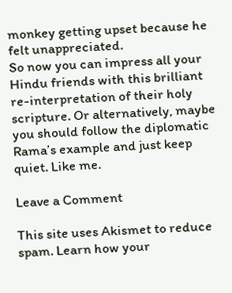monkey getting upset because he felt unappreciated.
So now you can impress all your Hindu friends with this brilliant re-interpretation of their holy scripture. Or alternatively, maybe you should follow the diplomatic Rama’s example and just keep quiet. Like me.

Leave a Comment

This site uses Akismet to reduce spam. Learn how your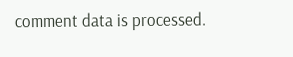comment data is processed.